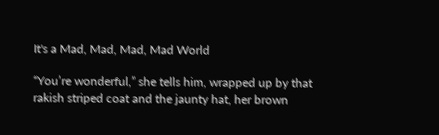It's a Mad, Mad, Mad, Mad World

“You’re wonderful,” she tells him, wrapped up by that rakish striped coat and the jaunty hat, her brown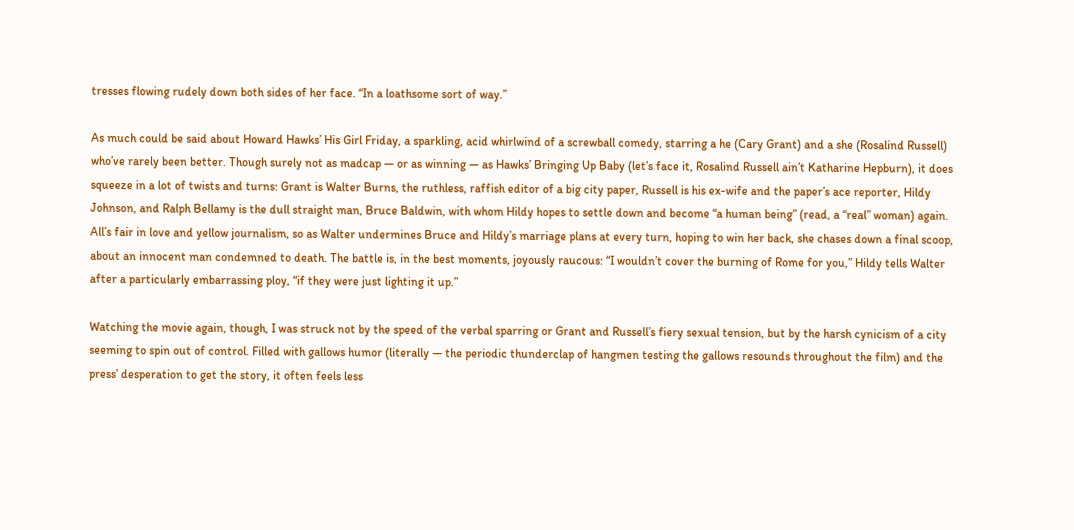tresses flowing rudely down both sides of her face. “In a loathsome sort of way.”

As much could be said about Howard Hawks’ His Girl Friday, a sparkling, acid whirlwind of a screwball comedy, starring a he (Cary Grant) and a she (Rosalind Russell) who’ve rarely been better. Though surely not as madcap — or as winning — as Hawks’ Bringing Up Baby (let’s face it, Rosalind Russell ain’t Katharine Hepburn), it does squeeze in a lot of twists and turns: Grant is Walter Burns, the ruthless, raffish editor of a big city paper, Russell is his ex-wife and the paper’s ace reporter, Hildy Johnson, and Ralph Bellamy is the dull straight man, Bruce Baldwin, with whom Hildy hopes to settle down and become “a human being” (read, a “real” woman) again. All’s fair in love and yellow journalism, so as Walter undermines Bruce and Hildy’s marriage plans at every turn, hoping to win her back, she chases down a final scoop, about an innocent man condemned to death. The battle is, in the best moments, joyously raucous: “I wouldn’t cover the burning of Rome for you,” Hildy tells Walter after a particularly embarrassing ploy, “if they were just lighting it up.”

Watching the movie again, though, I was struck not by the speed of the verbal sparring or Grant and Russell’s fiery sexual tension, but by the harsh cynicism of a city seeming to spin out of control. Filled with gallows humor (literally — the periodic thunderclap of hangmen testing the gallows resounds throughout the film) and the press’ desperation to get the story, it often feels less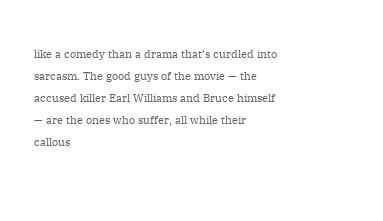like a comedy than a drama that’s curdled into sarcasm. The good guys of the movie — the accused killer Earl Williams and Bruce himself — are the ones who suffer, all while their callous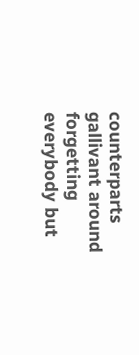counterparts gallivant around forgetting everybody but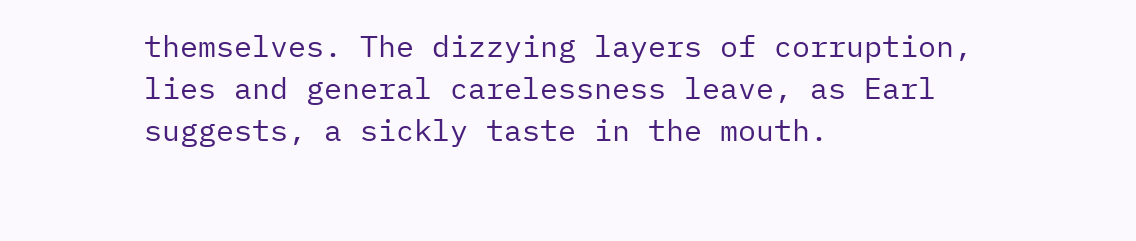themselves. The dizzying layers of corruption, lies and general carelessness leave, as Earl suggests, a sickly taste in the mouth.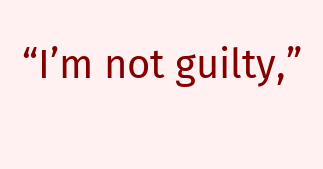“I’m not guilty,”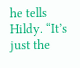he tells Hildy. “It’s just the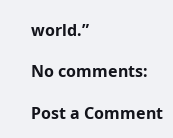world.”

No comments:

Post a Comment